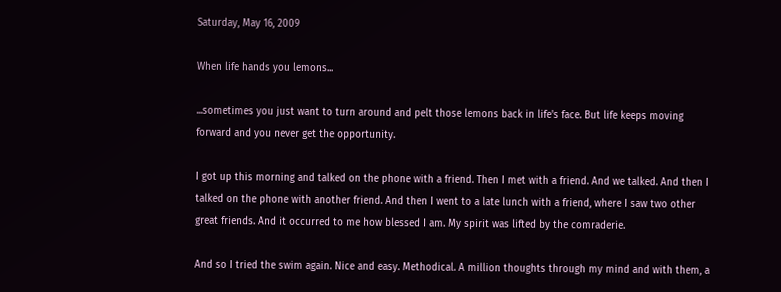Saturday, May 16, 2009

When life hands you lemons...

...sometimes you just want to turn around and pelt those lemons back in life's face. But life keeps moving forward and you never get the opportunity.

I got up this morning and talked on the phone with a friend. Then I met with a friend. And we talked. And then I talked on the phone with another friend. And then I went to a late lunch with a friend, where I saw two other great friends. And it occurred to me how blessed I am. My spirit was lifted by the comraderie.

And so I tried the swim again. Nice and easy. Methodical. A million thoughts through my mind and with them, a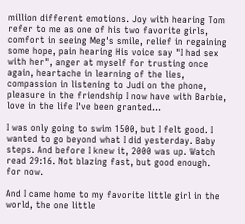million different emotions. Joy with hearing Tom refer to me as one of his two favorite girls, comfort in seeing Meg's smile, relief in regaining some hope, pain hearing His voice say "I had sex with her", anger at myself for trusting once again, heartache in learning of the lies, compassion in listening to Judi on the phone, pleasure in the friendship I now have with Barbie, love in the life I've been granted...

I was only going to swim 1500, but I felt good. I wanted to go beyond what I did yesterday. Baby steps. And before I knew it, 2000 was up. Watch read 29:16. Not blazing fast, but good enough. for now.

And I came home to my favorite little girl in the world, the one little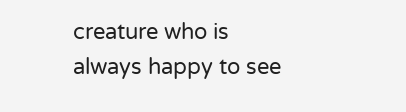creature who is always happy to see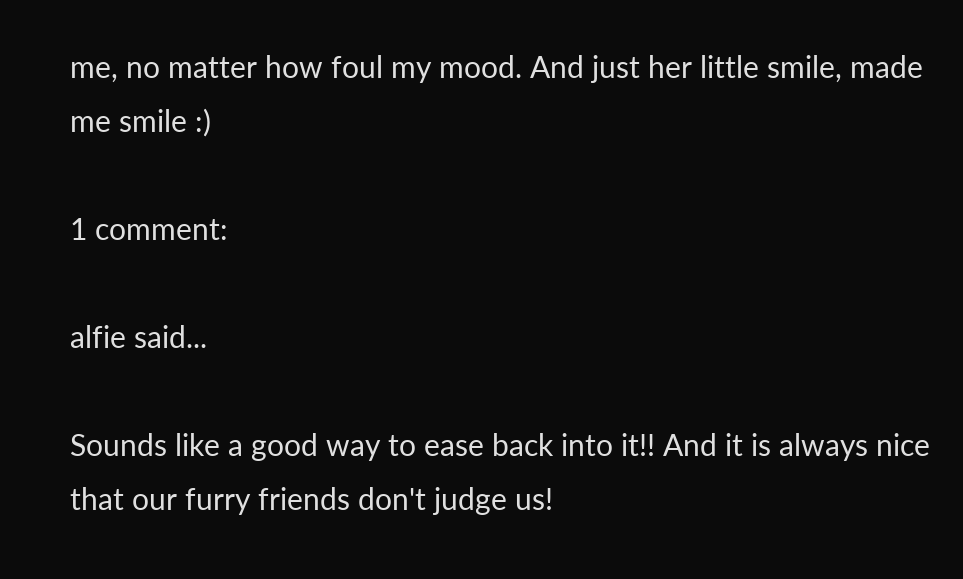me, no matter how foul my mood. And just her little smile, made me smile :)

1 comment:

alfie said...

Sounds like a good way to ease back into it!! And it is always nice that our furry friends don't judge us!